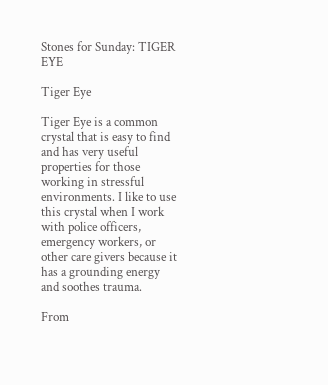Stones for Sunday: TIGER EYE

Tiger Eye

Tiger Eye is a common crystal that is easy to find and has very useful properties for those working in stressful environments. I like to use this crystal when I work with police officers, emergency workers, or other care givers because it has a grounding energy and soothes trauma.

From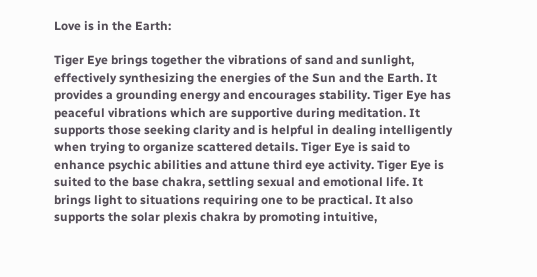Love is in the Earth:

Tiger Eye brings together the vibrations of sand and sunlight, effectively synthesizing the energies of the Sun and the Earth. It provides a grounding energy and encourages stability. Tiger Eye has peaceful vibrations which are supportive during meditation. It supports those seeking clarity and is helpful in dealing intelligently when trying to organize scattered details. Tiger Eye is said to enhance psychic abilities and attune third eye activity. Tiger Eye is suited to the base chakra, settling sexual and emotional life. It brings light to situations requiring one to be practical. It also supports the solar plexis chakra by promoting intuitive,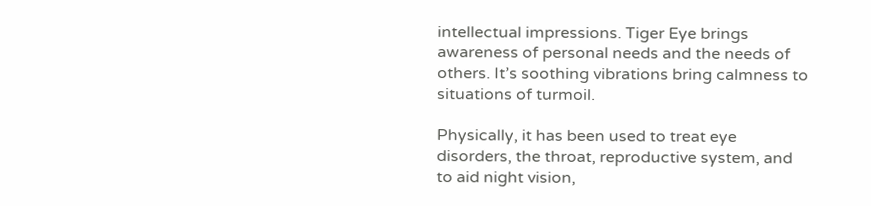intellectual impressions. Tiger Eye brings awareness of personal needs and the needs of others. It’s soothing vibrations bring calmness to situations of turmoil.

Physically, it has been used to treat eye disorders, the throat, reproductive system, and to aid night vision,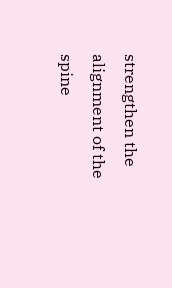strengthen the alignment of the spine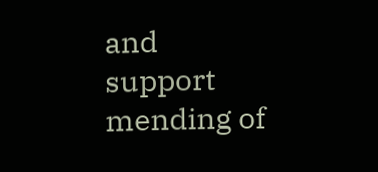and support mending of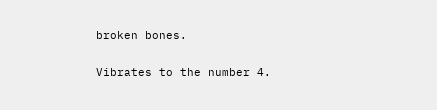broken bones.

Vibrates to the number 4.